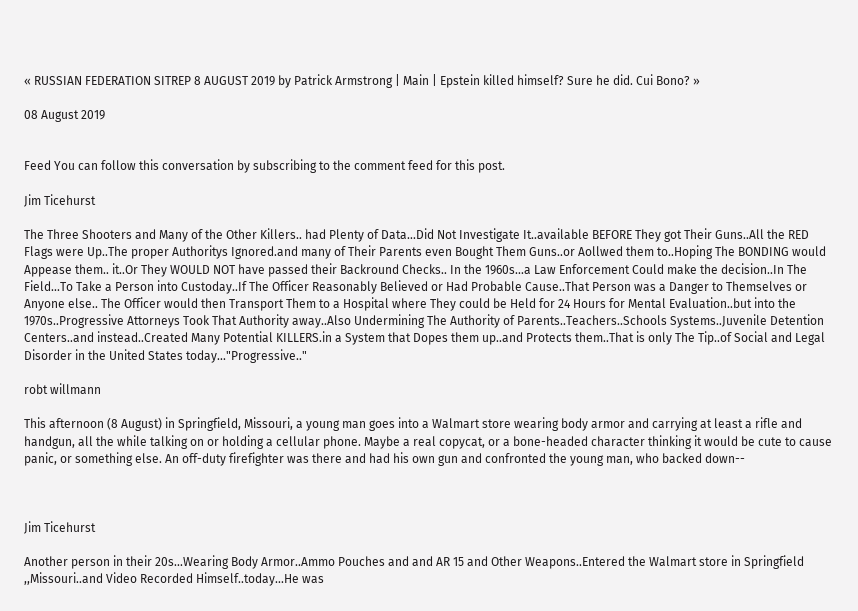« RUSSIAN FEDERATION SITREP 8 AUGUST 2019 by Patrick Armstrong | Main | Epstein killed himself? Sure he did. Cui Bono? »

08 August 2019


Feed You can follow this conversation by subscribing to the comment feed for this post.

Jim Ticehurst

The Three Shooters and Many of the Other Killers.. had Plenty of Data...Did Not Investigate It..available BEFORE They got Their Guns..All the RED Flags were Up..The proper Authoritys Ignored.and many of Their Parents even Bought Them Guns..or Aollwed them to..Hoping The BONDING would Appease them.. it..Or They WOULD NOT have passed their Backround Checks.. In the 1960s...a Law Enforcement Could make the decision..In The Field...To Take a Person into Custoday..If The Officer Reasonably Believed or Had Probable Cause..That Person was a Danger to Themselves or Anyone else.. The Officer would then Transport Them to a Hospital where They could be Held for 24 Hours for Mental Evaluation..but into the 1970s..Progressive Attorneys Took That Authority away..Also Undermining The Authority of Parents..Teachers..Schools Systems..Juvenile Detention Centers..and instead..Created Many Potential KILLERS.in a System that Dopes them up..and Protects them..That is only The Tip..of Social and Legal Disorder in the United States today..."Progressive.."

robt willmann

This afternoon (8 August) in Springfield, Missouri, a young man goes into a Walmart store wearing body armor and carrying at least a rifle and handgun, all the while talking on or holding a cellular phone. Maybe a real copycat, or a bone-headed character thinking it would be cute to cause panic, or something else. An off-duty firefighter was there and had his own gun and confronted the young man, who backed down--



Jim Ticehurst

Another person in their 20s...Wearing Body Armor..Ammo Pouches and and AR 15 and Other Weapons..Entered the Walmart store in Springfield ,,Missouri..and Video Recorded Himself..today...He was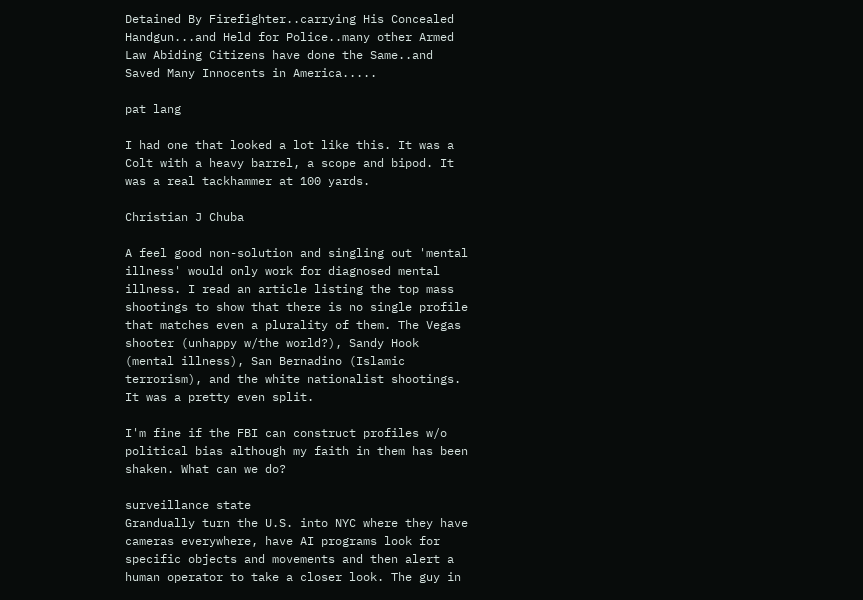Detained By Firefighter..carrying His Concealed Handgun...and Held for Police..many other Armed Law Abiding Citizens have done the Same..and Saved Many Innocents in America.....

pat lang

I had one that looked a lot like this. It was a Colt with a heavy barrel, a scope and bipod. It was a real tackhammer at 100 yards.

Christian J Chuba

A feel good non-solution and singling out 'mental illness' would only work for diagnosed mental illness. I read an article listing the top mass shootings to show that there is no single profile that matches even a plurality of them. The Vegas shooter (unhappy w/the world?), Sandy Hook (mental illness), San Bernadino (Islamic terrorism), and the white nationalist shootings. It was a pretty even split.

I'm fine if the FBI can construct profiles w/o political bias although my faith in them has been shaken. What can we do?

surveillance state
Grandually turn the U.S. into NYC where they have cameras everywhere, have AI programs look for specific objects and movements and then alert a human operator to take a closer look. The guy in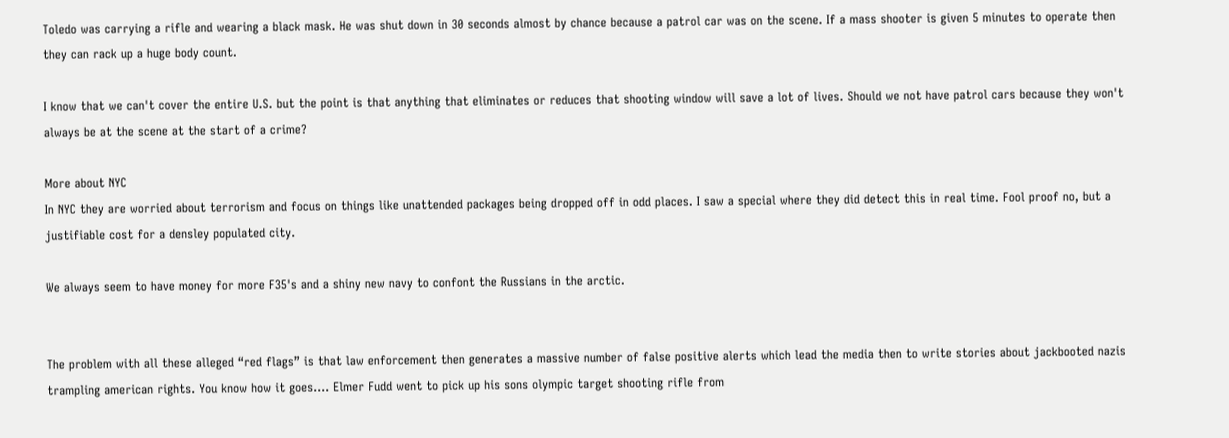Toledo was carrying a rifle and wearing a black mask. He was shut down in 30 seconds almost by chance because a patrol car was on the scene. If a mass shooter is given 5 minutes to operate then they can rack up a huge body count.

I know that we can't cover the entire U.S. but the point is that anything that eliminates or reduces that shooting window will save a lot of lives. Should we not have patrol cars because they won't always be at the scene at the start of a crime?

More about NYC
In NYC they are worried about terrorism and focus on things like unattended packages being dropped off in odd places. I saw a special where they did detect this in real time. Fool proof no, but a justifiable cost for a densley populated city.

We always seem to have money for more F35's and a shiny new navy to confont the Russians in the arctic.


The problem with all these alleged “red flags” is that law enforcement then generates a massive number of false positive alerts which lead the media then to write stories about jackbooted nazis trampling american rights. You know how it goes.... Elmer Fudd went to pick up his sons olympic target shooting rifle from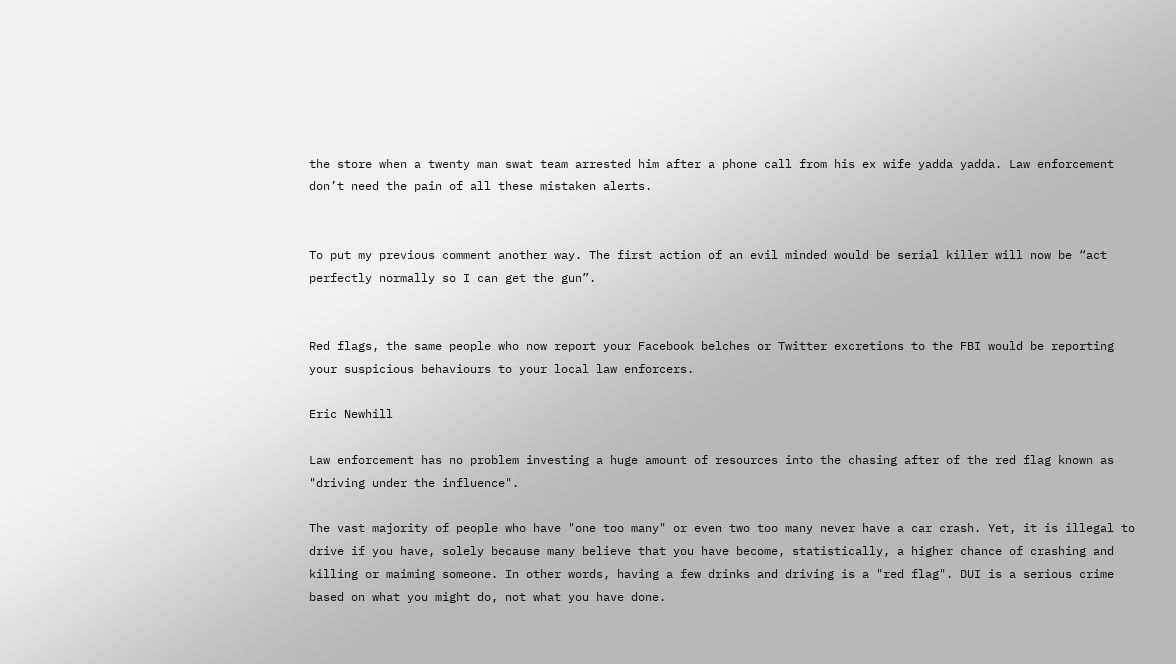the store when a twenty man swat team arrested him after a phone call from his ex wife yadda yadda. Law enforcement don’t need the pain of all these mistaken alerts.


To put my previous comment another way. The first action of an evil minded would be serial killer will now be “act perfectly normally so I can get the gun”.


Red flags, the same people who now report your Facebook belches or Twitter excretions to the FBI would be reporting your suspicious behaviours to your local law enforcers.

Eric Newhill

Law enforcement has no problem investing a huge amount of resources into the chasing after of the red flag known as "driving under the influence".

The vast majority of people who have "one too many" or even two too many never have a car crash. Yet, it is illegal to drive if you have, solely because many believe that you have become, statistically, a higher chance of crashing and killing or maiming someone. In other words, having a few drinks and driving is a "red flag". DUI is a serious crime based on what you might do, not what you have done.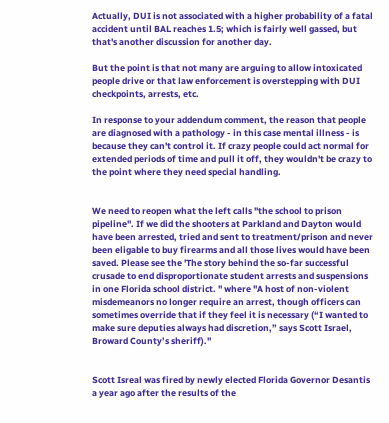Actually, DUI is not associated with a higher probability of a fatal accident until BAL reaches 1.5; which is fairly well gassed, but that's another discussion for another day.

But the point is that not many are arguing to allow intoxicated people drive or that law enforcement is overstepping with DUI checkpoints, arrests, etc.

In response to your addendum comment, the reason that people are diagnosed with a pathology - in this case mental illness - is because they can't control it. If crazy people could act normal for extended periods of time and pull it off, they wouldn't be crazy to the point where they need special handling.


We need to reopen what the left calls "the school to prison pipeline". If we did the shooters at Parkland and Dayton would have been arrested, tried and sent to treatment/prison and never been eligable to buy firearms and all those lives would have been saved. Please see the 'The story behind the so-far successful crusade to end disproportionate student arrests and suspensions in one Florida school district. " where "A host of non-violent misdemeanors no longer require an arrest, though officers can sometimes override that if they feel it is necessary (“I wanted to make sure deputies always had discretion,” says Scott Israel, Broward County’s sheriff)."


Scott Isreal was fired by newly elected Florida Governor Desantis a year ago after the results of the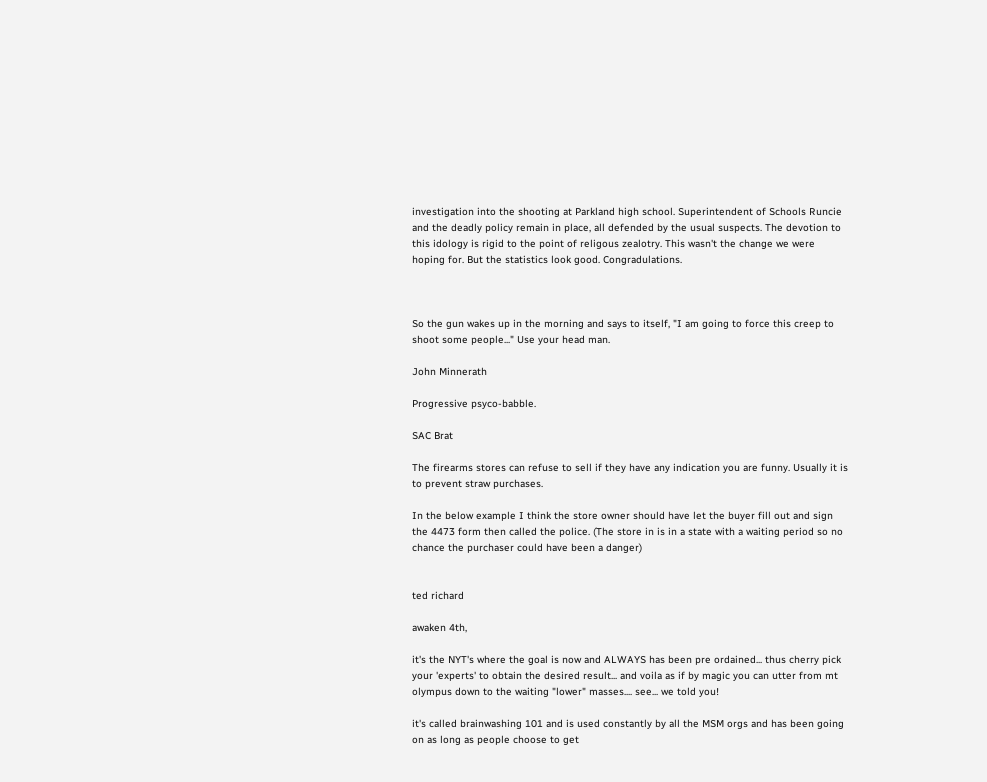investigation into the shooting at Parkland high school. Superintendent of Schools Runcie and the deadly policy remain in place, all defended by the usual suspects. The devotion to this idology is rigid to the point of religous zealotry. This wasn't the change we were hoping for. But the statistics look good. Congradulations.



So the gun wakes up in the morning and says to itself, "I am going to force this creep to shoot some people..." Use your head man.

John Minnerath

Progressive psyco-babble.

SAC Brat

The firearms stores can refuse to sell if they have any indication you are funny. Usually it is to prevent straw purchases.

In the below example I think the store owner should have let the buyer fill out and sign the 4473 form then called the police. (The store in is in a state with a waiting period so no chance the purchaser could have been a danger)


ted richard

awaken 4th,

it's the NYT's where the goal is now and ALWAYS has been pre ordained... thus cherry pick your 'experts' to obtain the desired result... and voila as if by magic you can utter from mt olympus down to the waiting "lower" masses.... see... we told you!

it's called brainwashing 101 and is used constantly by all the MSM orgs and has been going on as long as people choose to get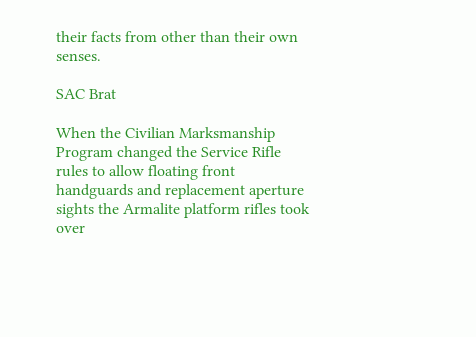their facts from other than their own senses.

SAC Brat

When the Civilian Marksmanship Program changed the Service Rifle rules to allow floating front handguards and replacement aperture sights the Armalite platform rifles took over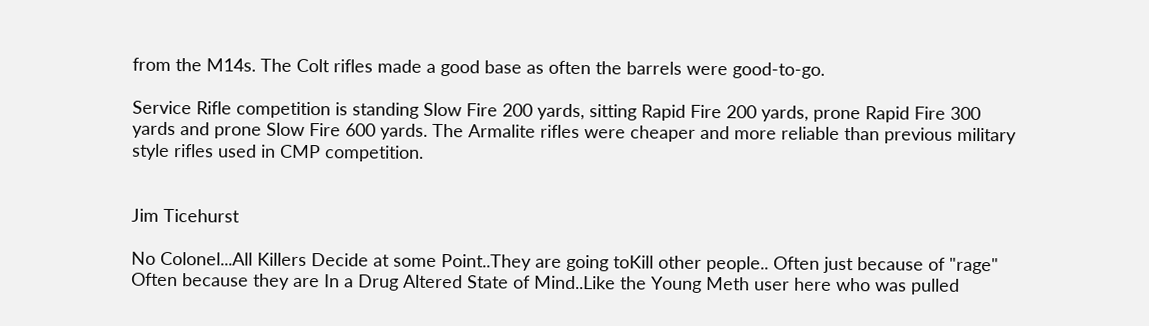from the M14s. The Colt rifles made a good base as often the barrels were good-to-go.

Service Rifle competition is standing Slow Fire 200 yards, sitting Rapid Fire 200 yards, prone Rapid Fire 300 yards and prone Slow Fire 600 yards. The Armalite rifles were cheaper and more reliable than previous military style rifles used in CMP competition.


Jim Ticehurst

No Colonel...All Killers Decide at some Point..They are going toKill other people.. Often just because of "rage" Often because they are In a Drug Altered State of Mind..Like the Young Meth user here who was pulled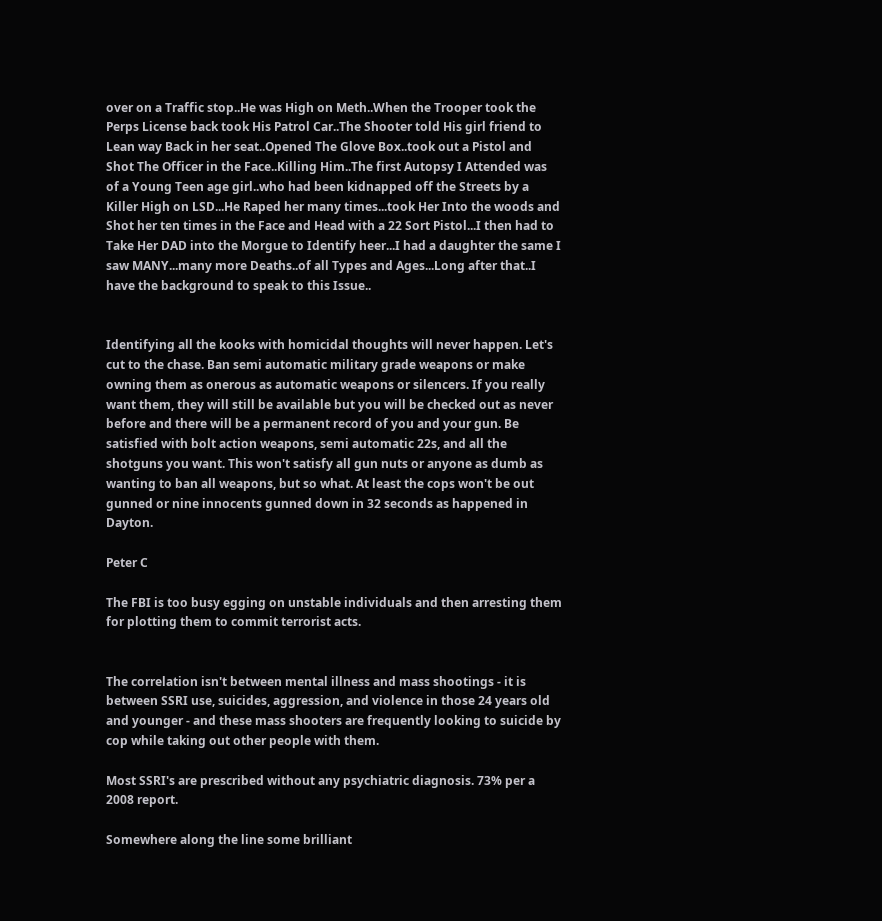over on a Traffic stop..He was High on Meth..When the Trooper took the Perps License back took His Patrol Car..The Shooter told His girl friend to Lean way Back in her seat..Opened The Glove Box..took out a Pistol and Shot The Officer in the Face..Killing Him..The first Autopsy I Attended was of a Young Teen age girl..who had been kidnapped off the Streets by a Killer High on LSD...He Raped her many times...took Her Into the woods and Shot her ten times in the Face and Head with a 22 Sort Pistol...I then had to Take Her DAD into the Morgue to Identify heer...I had a daughter the same I saw MANY...many more Deaths..of all Types and Ages...Long after that..I have the background to speak to this Issue..


Identifying all the kooks with homicidal thoughts will never happen. Let's cut to the chase. Ban semi automatic military grade weapons or make owning them as onerous as automatic weapons or silencers. If you really want them, they will still be available but you will be checked out as never before and there will be a permanent record of you and your gun. Be satisfied with bolt action weapons, semi automatic 22s, and all the shotguns you want. This won't satisfy all gun nuts or anyone as dumb as wanting to ban all weapons, but so what. At least the cops won't be out gunned or nine innocents gunned down in 32 seconds as happened in Dayton.

Peter C

The FBI is too busy egging on unstable individuals and then arresting them for plotting them to commit terrorist acts.


The correlation isn't between mental illness and mass shootings - it is between SSRI use, suicides, aggression, and violence in those 24 years old and younger - and these mass shooters are frequently looking to suicide by cop while taking out other people with them.

Most SSRI's are prescribed without any psychiatric diagnosis. 73% per a 2008 report.

Somewhere along the line some brilliant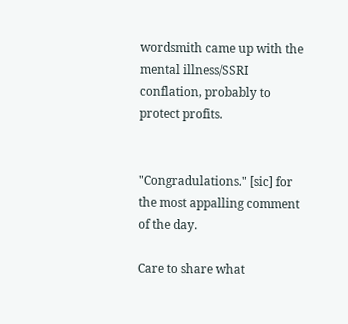wordsmith came up with the mental illness/SSRI conflation, probably to protect profits.


"Congradulations." [sic] for the most appalling comment of the day.

Care to share what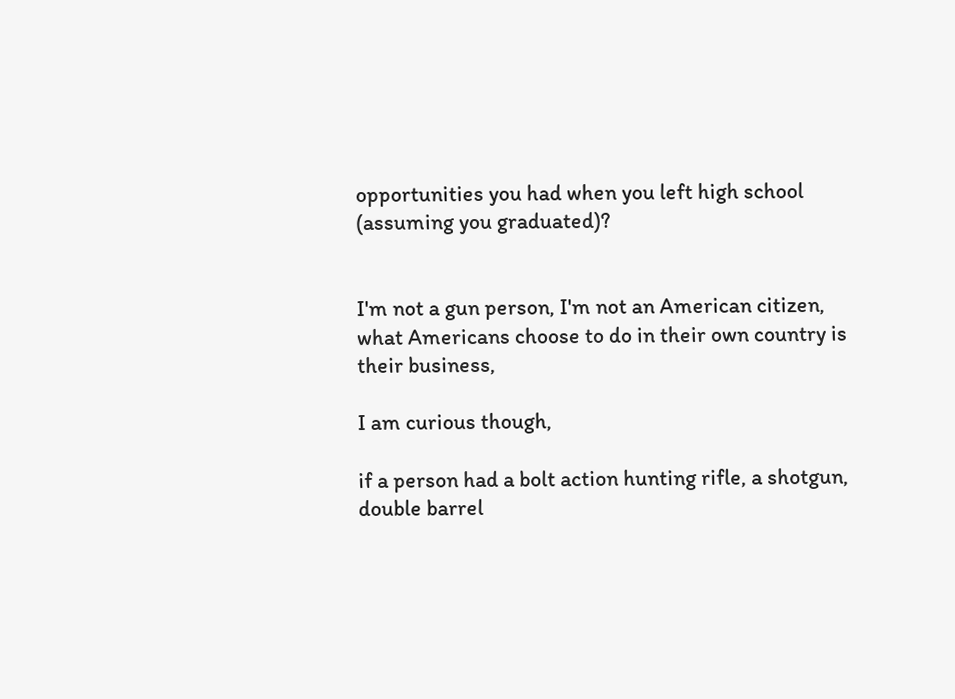opportunities you had when you left high school (assuming you graduated)?


I'm not a gun person, I'm not an American citizen, what Americans choose to do in their own country is their business,

I am curious though,

if a person had a bolt action hunting rifle, a shotgun, double barrel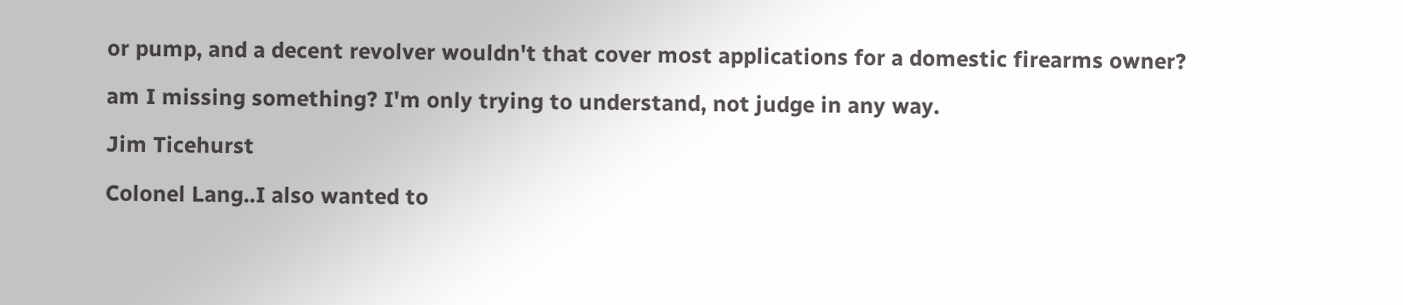or pump, and a decent revolver wouldn't that cover most applications for a domestic firearms owner?

am I missing something? I'm only trying to understand, not judge in any way.

Jim Ticehurst

Colonel Lang..I also wanted to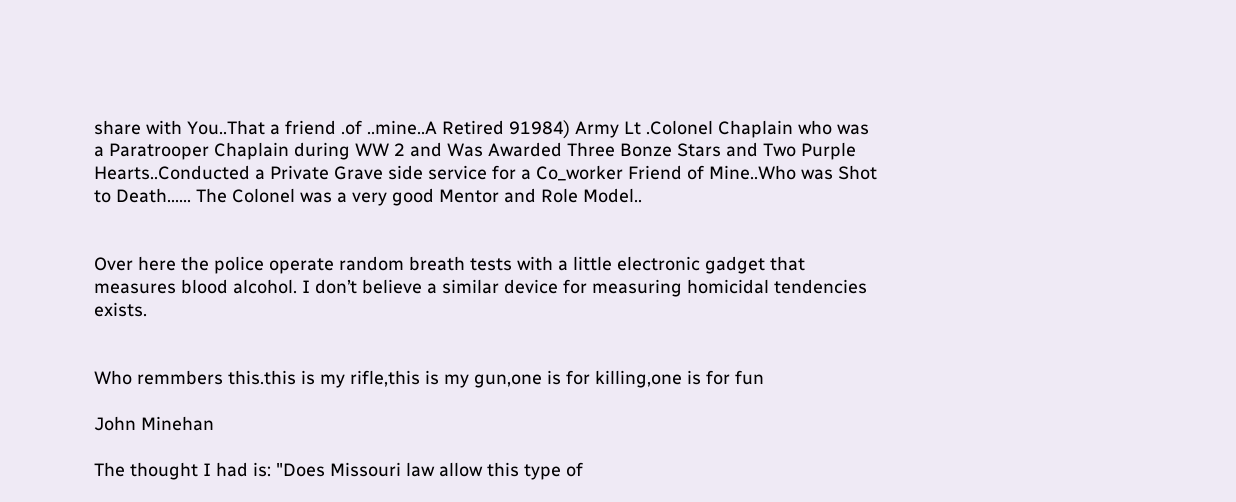share with You..That a friend .of ..mine..A Retired 91984) Army Lt .Colonel Chaplain who was a Paratrooper Chaplain during WW 2 and Was Awarded Three Bonze Stars and Two Purple Hearts..Conducted a Private Grave side service for a Co_worker Friend of Mine..Who was Shot to Death...... The Colonel was a very good Mentor and Role Model..


Over here the police operate random breath tests with a little electronic gadget that measures blood alcohol. I don’t believe a similar device for measuring homicidal tendencies exists.


Who remmbers this.this is my rifle,this is my gun,one is for killing,one is for fun

John Minehan

The thought I had is: "Does Missouri law allow this type of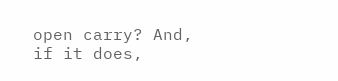open carry? And, if it does,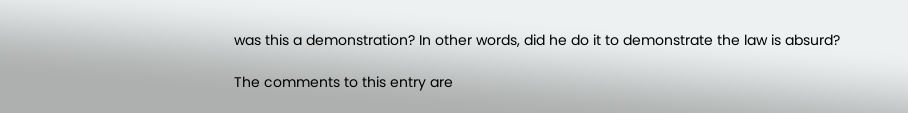was this a demonstration? In other words, did he do it to demonstrate the law is absurd?

The comments to this entry are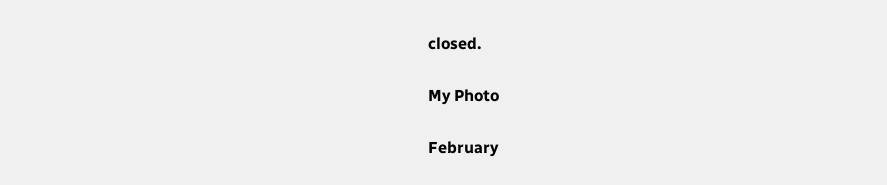closed.

My Photo

February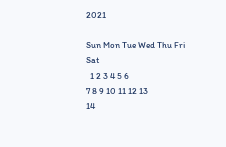2021

Sun Mon Tue Wed Thu Fri Sat
  1 2 3 4 5 6
7 8 9 10 11 12 13
14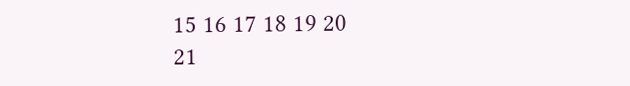15 16 17 18 19 20
21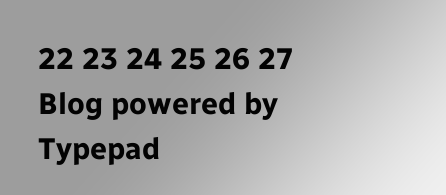22 23 24 25 26 27
Blog powered by Typepad